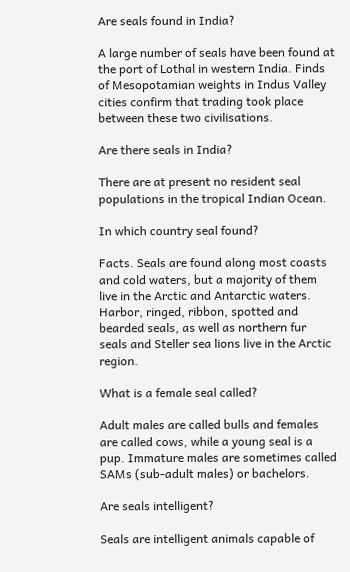Are seals found in India?

A large number of seals have been found at the port of Lothal in western India. Finds of Mesopotamian weights in Indus Valley cities confirm that trading took place between these two civilisations.

Are there seals in India?

There are at present no resident seal populations in the tropical Indian Ocean.

In which country seal found?

Facts. Seals are found along most coasts and cold waters, but a majority of them live in the Arctic and Antarctic waters. Harbor, ringed, ribbon, spotted and bearded seals, as well as northern fur seals and Steller sea lions live in the Arctic region.

What is a female seal called?

Adult males are called bulls and females are called cows, while a young seal is a pup. Immature males are sometimes called SAMs (sub-adult males) or bachelors.

Are seals intelligent?

Seals are intelligent animals capable of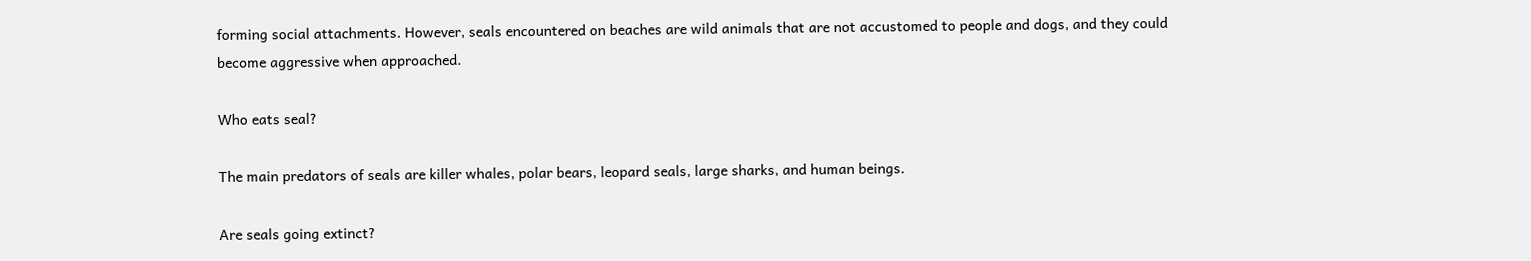forming social attachments. However, seals encountered on beaches are wild animals that are not accustomed to people and dogs, and they could become aggressive when approached.

Who eats seal?

The main predators of seals are killer whales, polar bears, leopard seals, large sharks, and human beings.

Are seals going extinct?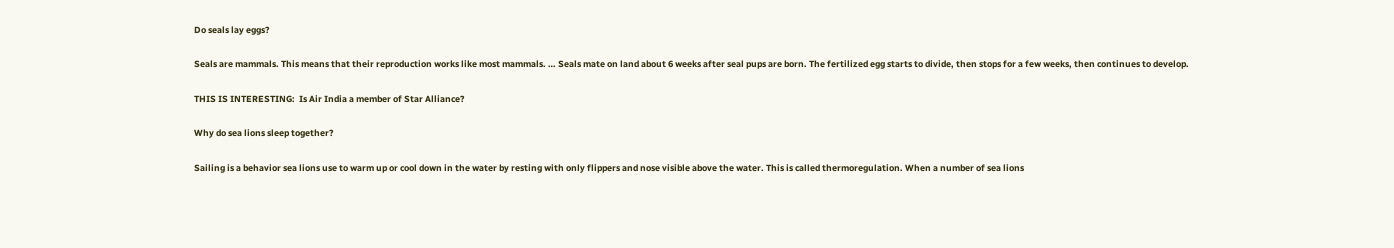Do seals lay eggs?

Seals are mammals. This means that their reproduction works like most mammals. … Seals mate on land about 6 weeks after seal pups are born. The fertilized egg starts to divide, then stops for a few weeks, then continues to develop.

THIS IS INTERESTING:  Is Air India a member of Star Alliance?

Why do sea lions sleep together?

Sailing is a behavior sea lions use to warm up or cool down in the water by resting with only flippers and nose visible above the water. This is called thermoregulation. When a number of sea lions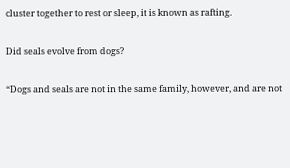cluster together to rest or sleep, it is known as rafting.

Did seals evolve from dogs?

“Dogs and seals are not in the same family, however, and are not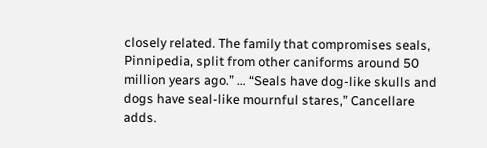closely related. The family that compromises seals, Pinnipedia, split from other caniforms around 50 million years ago.” … “Seals have dog-like skulls and dogs have seal-like mournful stares,” Cancellare adds.